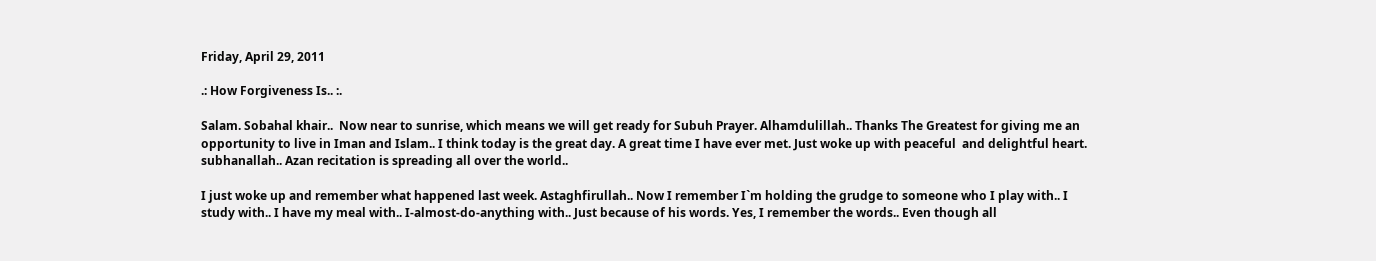Friday, April 29, 2011

.: How Forgiveness Is.. :.

Salam. Sobahal khair..  Now near to sunrise, which means we will get ready for Subuh Prayer. Alhamdulillah.. Thanks The Greatest for giving me an opportunity to live in Iman and Islam.. I think today is the great day. A great time I have ever met. Just woke up with peaceful  and delightful heart. subhanallah.. Azan recitation is spreading all over the world..

I just woke up and remember what happened last week. Astaghfirullah.. Now I remember I`m holding the grudge to someone who I play with.. I study with.. I have my meal with.. I-almost-do-anything with.. Just because of his words. Yes, I remember the words.. Even though all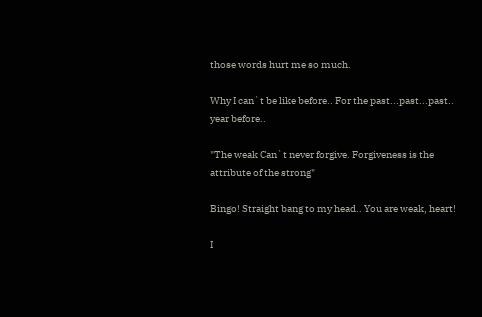those words hurt me so much.

Why I can`t be like before.. For the past...past...past.. year before..

"The weak Can`t never forgive. Forgiveness is the attribute of the strong"

Bingo! Straight bang to my head.. You are weak, heart!

I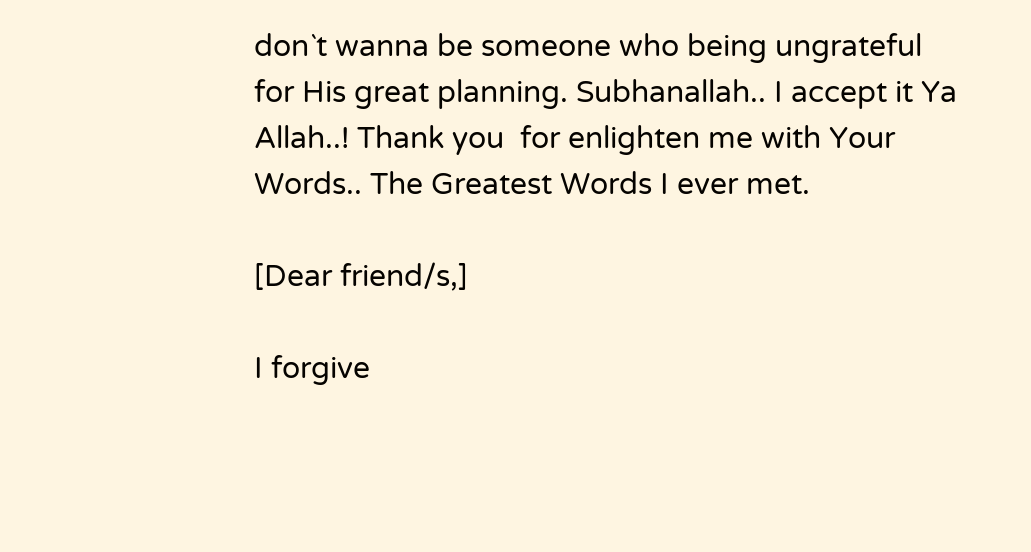don`t wanna be someone who being ungrateful for His great planning. Subhanallah.. I accept it Ya Allah..! Thank you  for enlighten me with Your Words.. The Greatest Words I ever met.

[Dear friend/s,]

I forgive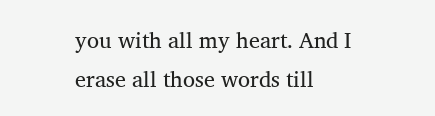you with all my heart. And I erase all those words till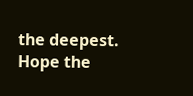the deepest. Hope the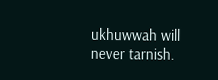ukhuwwah will never tarnish.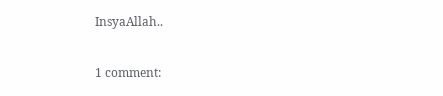InsyaAllah..

1 comment: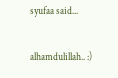syufaa said...

alhamdulillah.. :)